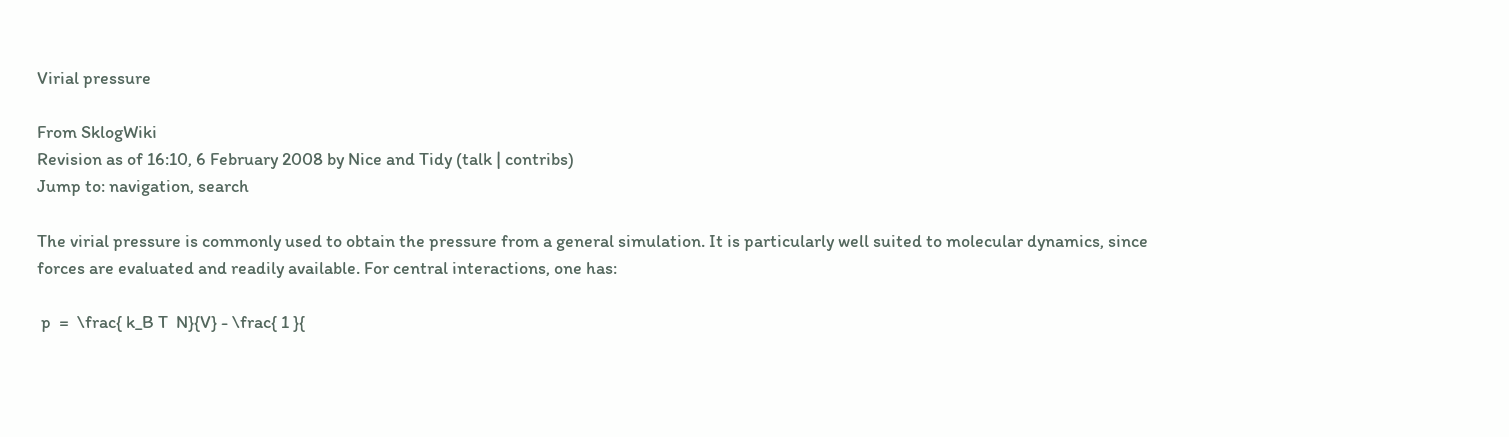Virial pressure

From SklogWiki
Revision as of 16:10, 6 February 2008 by Nice and Tidy (talk | contribs)
Jump to: navigation, search

The virial pressure is commonly used to obtain the pressure from a general simulation. It is particularly well suited to molecular dynamics, since forces are evaluated and readily available. For central interactions, one has:

 p  =  \frac{ k_B T  N}{V} - \frac{ 1 }{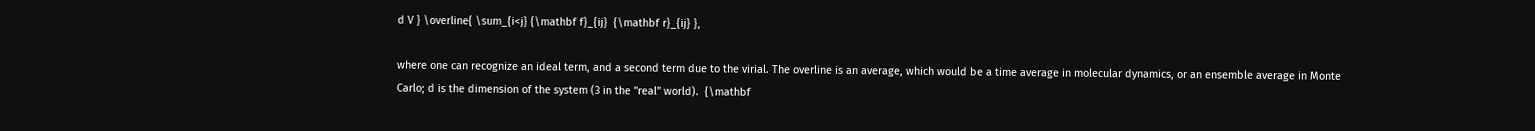d V } \overline{ \sum_{i<j} {\mathbf f}_{ij}  {\mathbf r}_{ij} },

where one can recognize an ideal term, and a second term due to the virial. The overline is an average, which would be a time average in molecular dynamics, or an ensemble average in Monte Carlo; d is the dimension of the system (3 in the "real" world).  {\mathbf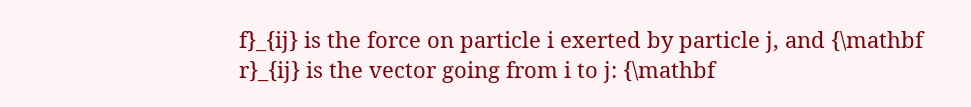f}_{ij} is the force on particle i exerted by particle j, and {\mathbf r}_{ij} is the vector going from i to j: {\mathbf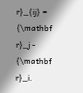r}_{ij} = {\mathbf r}_j - {\mathbf r}_i.